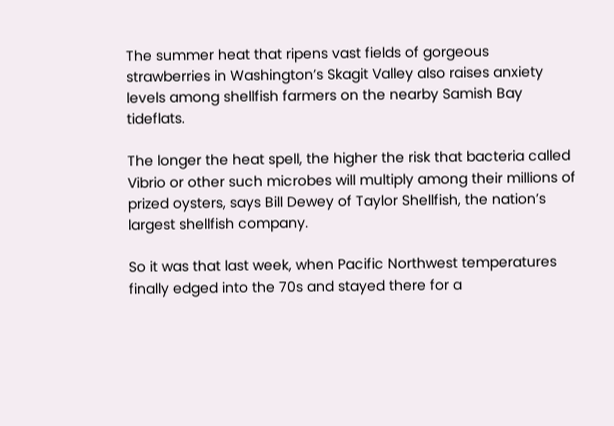The summer heat that ripens vast fields of gorgeous strawberries in Washington’s Skagit Valley also raises anxiety levels among shellfish farmers on the nearby Samish Bay tideflats.

The longer the heat spell, the higher the risk that bacteria called Vibrio or other such microbes will multiply among their millions of prized oysters, says Bill Dewey of Taylor Shellfish, the nation’s largest shellfish company.

So it was that last week, when Pacific Northwest temperatures finally edged into the 70s and stayed there for a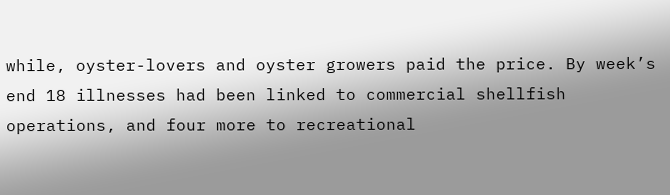while, oyster-lovers and oyster growers paid the price. By week’s end 18 illnesses had been linked to commercial shellfish operations, and four more to recreational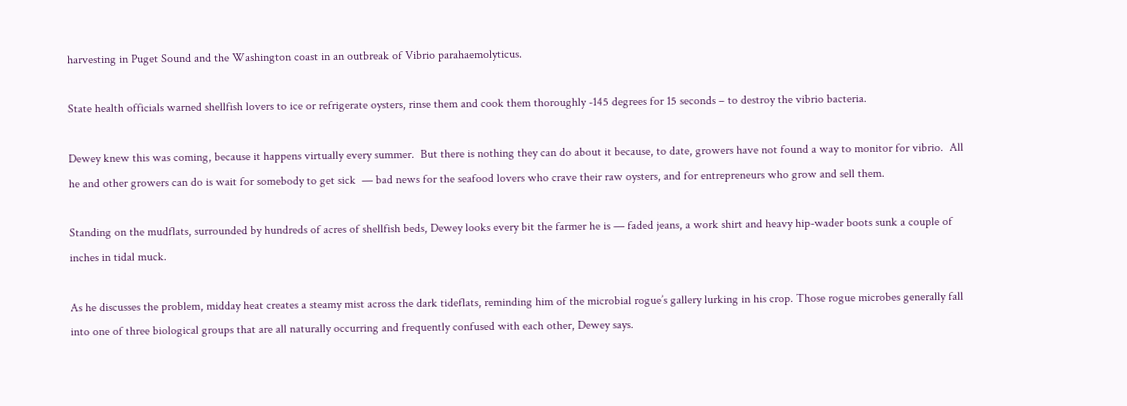harvesting in Puget Sound and the Washington coast in an outbreak of Vibrio parahaemolyticus.

State health officials warned shellfish lovers to ice or refrigerate oysters, rinse them and cook them thoroughly -145 degrees for 15 seconds – to destroy the vibrio bacteria.

Dewey knew this was coming, because it happens virtually every summer.  But there is nothing they can do about it because, to date, growers have not found a way to monitor for vibrio.  All he and other growers can do is wait for somebody to get sick  — bad news for the seafood lovers who crave their raw oysters, and for entrepreneurs who grow and sell them.

Standing on the mudflats, surrounded by hundreds of acres of shellfish beds, Dewey looks every bit the farmer he is — faded jeans, a work shirt and heavy hip-wader boots sunk a couple of inches in tidal muck.

As he discusses the problem, midday heat creates a steamy mist across the dark tideflats, reminding him of the microbial rogue’s gallery lurking in his crop. Those rogue microbes generally fall into one of three biological groups that are all naturally occurring and frequently confused with each other, Dewey says.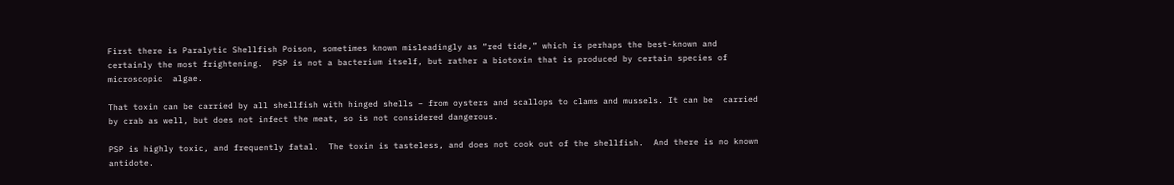First there is Paralytic Shellfish Poison, sometimes known misleadingly as “red tide,” which is perhaps the best-known and certainly the most frightening.  PSP is not a bacterium itself, but rather a biotoxin that is produced by certain species of microscopic  algae.

That toxin can be carried by all shellfish with hinged shells – from oysters and scallops to clams and mussels. It can be  carried by crab as well, but does not infect the meat, so is not considered dangerous.

PSP is highly toxic, and frequently fatal.  The toxin is tasteless, and does not cook out of the shellfish.  And there is no known antidote.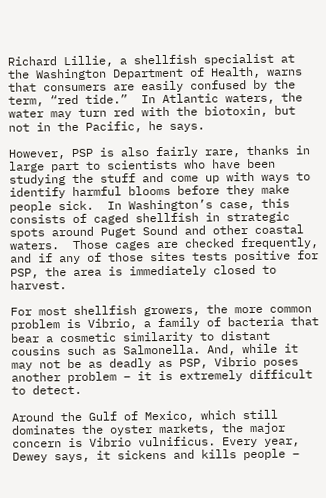Richard Lillie, a shellfish specialist at the Washington Department of Health, warns that consumers are easily confused by the term, “red tide.”  In Atlantic waters, the water may turn red with the biotoxin, but not in the Pacific, he says.

However, PSP is also fairly rare, thanks in large part to scientists who have been studying the stuff and come up with ways to identify harmful blooms before they make people sick.  In Washington’s case, this consists of caged shellfish in strategic spots around Puget Sound and other coastal waters.  Those cages are checked frequently, and if any of those sites tests positive for PSP, the area is immediately closed to harvest.

For most shellfish growers, the more common problem is Vibrio, a family of bacteria that bear a cosmetic similarity to distant cousins such as Salmonella. And, while it may not be as deadly as PSP, Vibrio poses another problem – it is extremely difficult to detect.

Around the Gulf of Mexico, which still dominates the oyster markets, the major concern is Vibrio vulnificus. Every year, Dewey says, it sickens and kills people –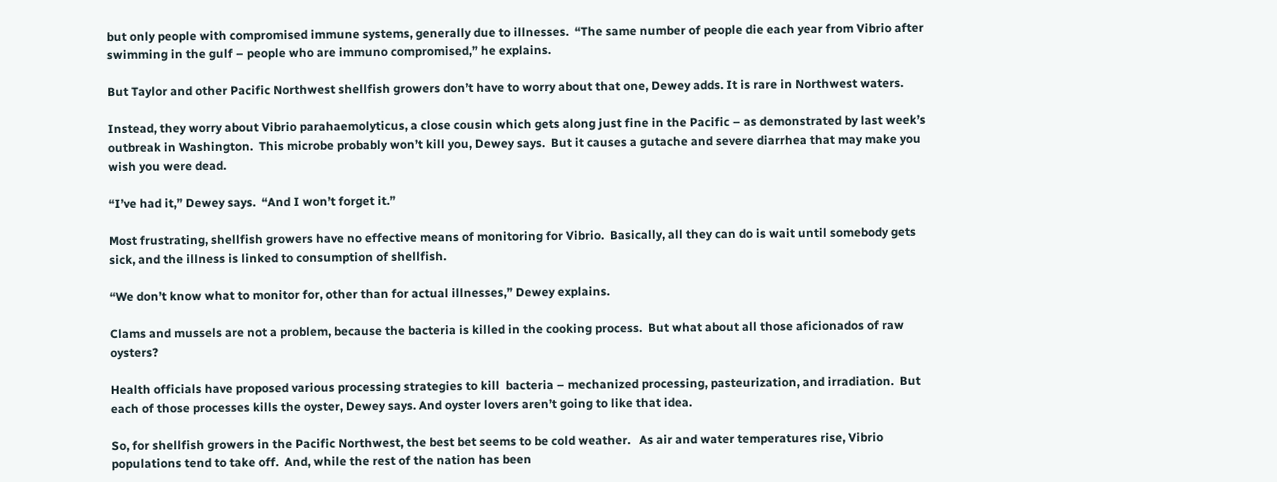but only people with compromised immune systems, generally due to illnesses.  “The same number of people die each year from Vibrio after swimming in the gulf – people who are immuno compromised,” he explains.

But Taylor and other Pacific Northwest shellfish growers don’t have to worry about that one, Dewey adds. It is rare in Northwest waters.

Instead, they worry about Vibrio parahaemolyticus, a close cousin which gets along just fine in the Pacific – as demonstrated by last week’s outbreak in Washington.  This microbe probably won’t kill you, Dewey says.  But it causes a gutache and severe diarrhea that may make you wish you were dead.

“I’ve had it,” Dewey says.  “And I won’t forget it.”

Most frustrating, shellfish growers have no effective means of monitoring for Vibrio.  Basically, all they can do is wait until somebody gets sick, and the illness is linked to consumption of shellfish.

“We don’t know what to monitor for, other than for actual illnesses,” Dewey explains.

Clams and mussels are not a problem, because the bacteria is killed in the cooking process.  But what about all those aficionados of raw oysters?

Health officials have proposed various processing strategies to kill  bacteria – mechanized processing, pasteurization, and irradiation.  But each of those processes kills the oyster, Dewey says. And oyster lovers aren’t going to like that idea.

So, for shellfish growers in the Pacific Northwest, the best bet seems to be cold weather.   As air and water temperatures rise, Vibrio populations tend to take off.  And, while the rest of the nation has been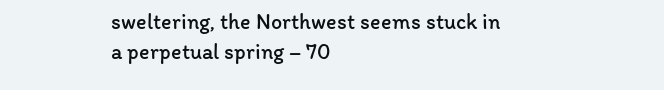sweltering, the Northwest seems stuck in a perpetual spring – 70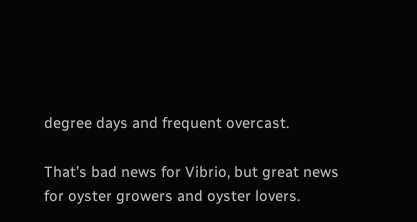degree days and frequent overcast.

That’s bad news for Vibrio, but great news for oyster growers and oyster lovers.